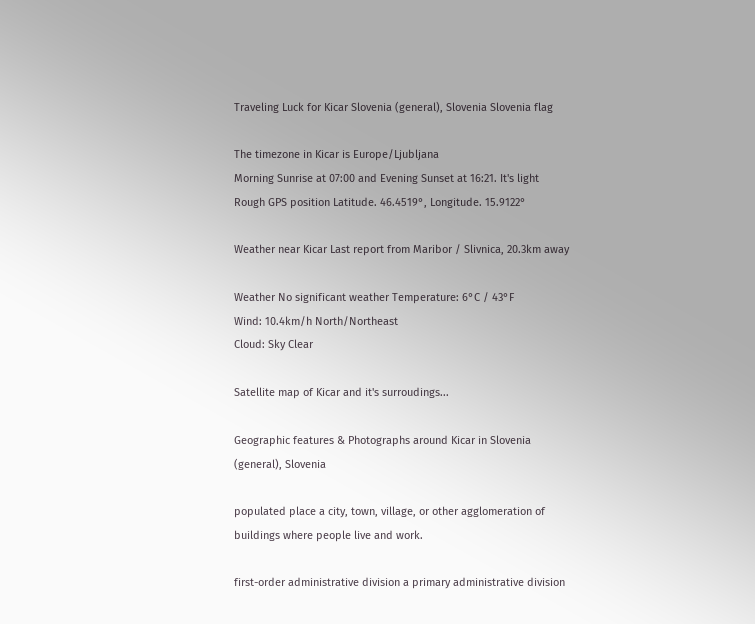Traveling Luck for Kicar Slovenia (general), Slovenia Slovenia flag

The timezone in Kicar is Europe/Ljubljana
Morning Sunrise at 07:00 and Evening Sunset at 16:21. It's light
Rough GPS position Latitude. 46.4519°, Longitude. 15.9122°

Weather near Kicar Last report from Maribor / Slivnica, 20.3km away

Weather No significant weather Temperature: 6°C / 43°F
Wind: 10.4km/h North/Northeast
Cloud: Sky Clear

Satellite map of Kicar and it's surroudings...

Geographic features & Photographs around Kicar in Slovenia (general), Slovenia

populated place a city, town, village, or other agglomeration of buildings where people live and work.

first-order administrative division a primary administrative division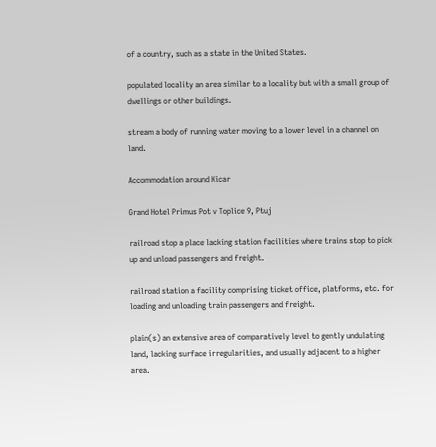of a country, such as a state in the United States.

populated locality an area similar to a locality but with a small group of dwellings or other buildings.

stream a body of running water moving to a lower level in a channel on land.

Accommodation around Kicar

Grand Hotel Primus Pot v Toplice 9, Ptuj

railroad stop a place lacking station facilities where trains stop to pick up and unload passengers and freight.

railroad station a facility comprising ticket office, platforms, etc. for loading and unloading train passengers and freight.

plain(s) an extensive area of comparatively level to gently undulating land, lacking surface irregularities, and usually adjacent to a higher area.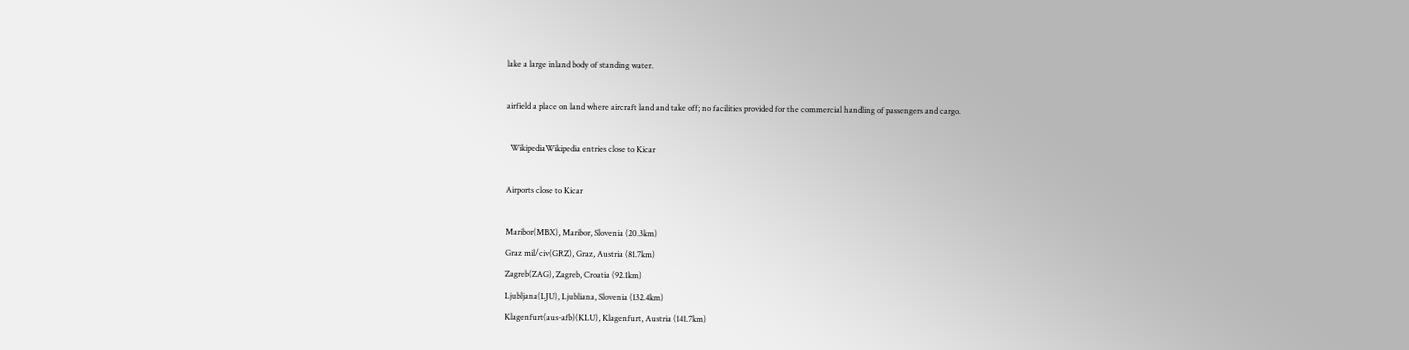lake a large inland body of standing water.

airfield a place on land where aircraft land and take off; no facilities provided for the commercial handling of passengers and cargo.

  WikipediaWikipedia entries close to Kicar

Airports close to Kicar

Maribor(MBX), Maribor, Slovenia (20.3km)
Graz mil/civ(GRZ), Graz, Austria (81.7km)
Zagreb(ZAG), Zagreb, Croatia (92.1km)
Ljubljana(LJU), Ljubliana, Slovenia (132.4km)
Klagenfurt(aus-afb)(KLU), Klagenfurt, Austria (141.7km)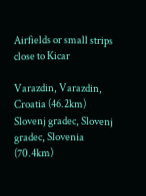Airfields or small strips close to Kicar

Varazdin, Varazdin, Croatia (46.2km)
Slovenj gradec, Slovenj gradec, Slovenia (70.4km)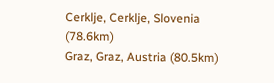Cerklje, Cerklje, Slovenia (78.6km)
Graz, Graz, Austria (80.5km)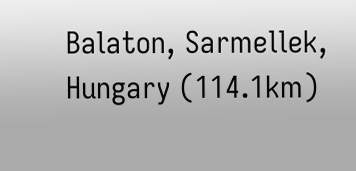Balaton, Sarmellek, Hungary (114.1km)